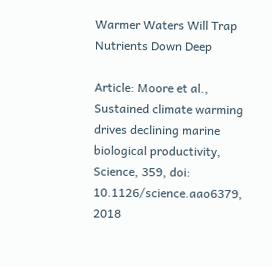Warmer Waters Will Trap Nutrients Down Deep

Article: Moore et al., Sustained climate warming drives declining marine biological productivity, Science, 359, doi: 10.1126/science.aao6379, 2018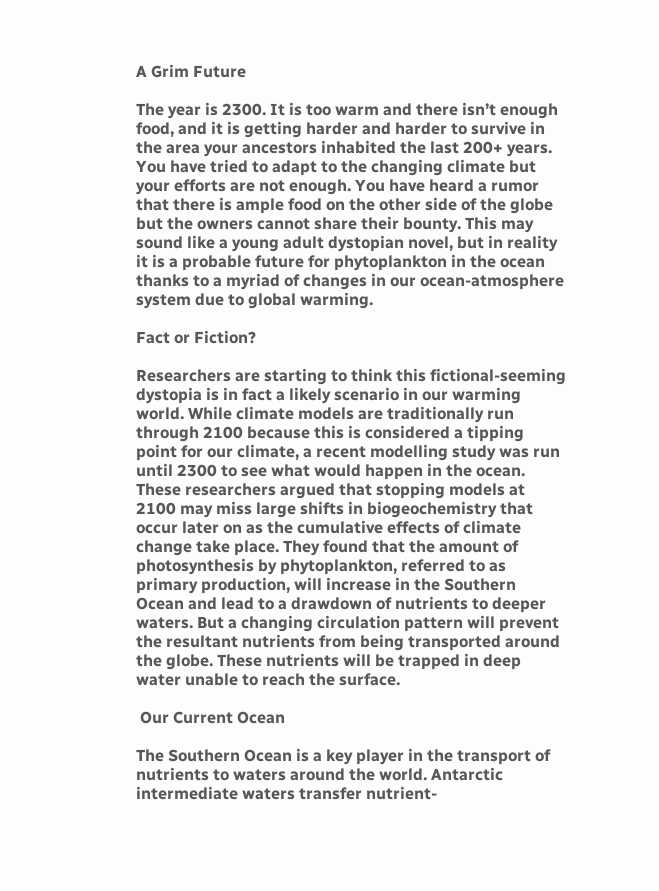A Grim Future

The year is 2300. It is too warm and there isn’t enough food, and it is getting harder and harder to survive in the area your ancestors inhabited the last 200+ years. You have tried to adapt to the changing climate but your efforts are not enough. You have heard a rumor that there is ample food on the other side of the globe but the owners cannot share their bounty. This may sound like a young adult dystopian novel, but in reality it is a probable future for phytoplankton in the ocean thanks to a myriad of changes in our ocean-atmosphere system due to global warming.

Fact or Fiction?

Researchers are starting to think this fictional-seeming dystopia is in fact a likely scenario in our warming world. While climate models are traditionally run through 2100 because this is considered a tipping point for our climate, a recent modelling study was run until 2300 to see what would happen in the ocean.  These researchers argued that stopping models at 2100 may miss large shifts in biogeochemistry that occur later on as the cumulative effects of climate change take place. They found that the amount of photosynthesis by phytoplankton, referred to as primary production, will increase in the Southern Ocean and lead to a drawdown of nutrients to deeper waters. But a changing circulation pattern will prevent the resultant nutrients from being transported around the globe. These nutrients will be trapped in deep water unable to reach the surface.

 Our Current Ocean

The Southern Ocean is a key player in the transport of nutrients to waters around the world. Antarctic intermediate waters transfer nutrient-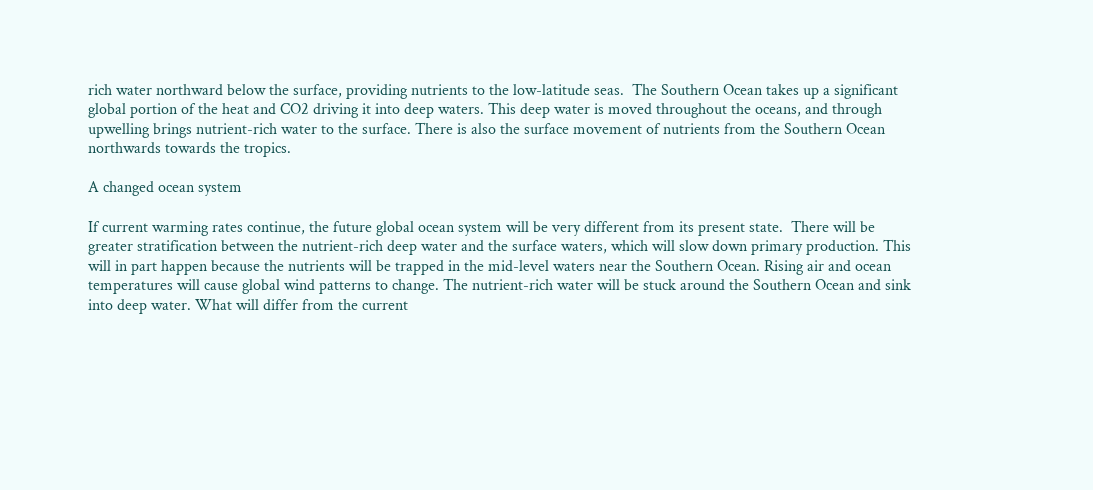rich water northward below the surface, providing nutrients to the low-latitude seas.  The Southern Ocean takes up a significant global portion of the heat and CO2 driving it into deep waters. This deep water is moved throughout the oceans, and through upwelling brings nutrient-rich water to the surface. There is also the surface movement of nutrients from the Southern Ocean northwards towards the tropics.

A changed ocean system

If current warming rates continue, the future global ocean system will be very different from its present state.  There will be greater stratification between the nutrient-rich deep water and the surface waters, which will slow down primary production. This will in part happen because the nutrients will be trapped in the mid-level waters near the Southern Ocean. Rising air and ocean temperatures will cause global wind patterns to change. The nutrient-rich water will be stuck around the Southern Ocean and sink into deep water. What will differ from the current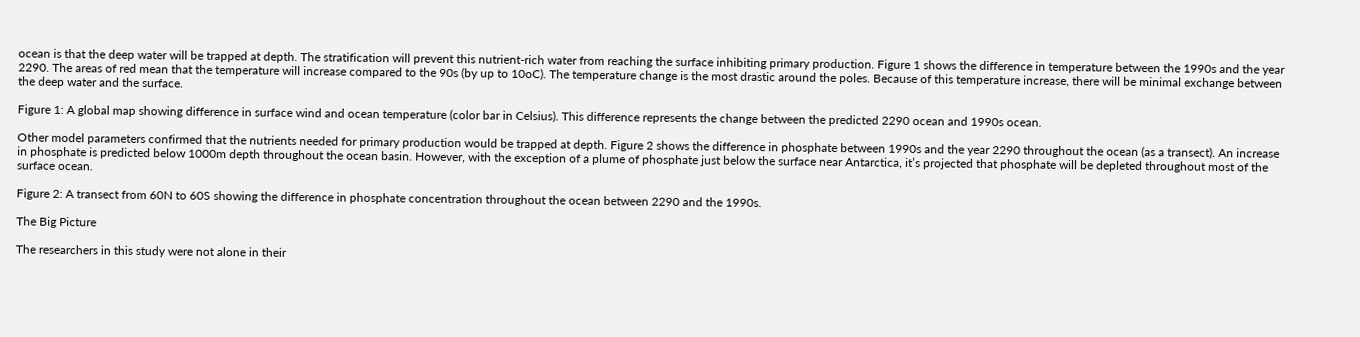ocean is that the deep water will be trapped at depth. The stratification will prevent this nutrient-rich water from reaching the surface inhibiting primary production. Figure 1 shows the difference in temperature between the 1990s and the year 2290. The areas of red mean that the temperature will increase compared to the 90s (by up to 10oC). The temperature change is the most drastic around the poles. Because of this temperature increase, there will be minimal exchange between the deep water and the surface.

Figure 1: A global map showing difference in surface wind and ocean temperature (color bar in Celsius). This difference represents the change between the predicted 2290 ocean and 1990s ocean.

Other model parameters confirmed that the nutrients needed for primary production would be trapped at depth. Figure 2 shows the difference in phosphate between 1990s and the year 2290 throughout the ocean (as a transect). An increase in phosphate is predicted below 1000m depth throughout the ocean basin. However, with the exception of a plume of phosphate just below the surface near Antarctica, it’s projected that phosphate will be depleted throughout most of the surface ocean.

Figure 2: A transect from 60N to 60S showing the difference in phosphate concentration throughout the ocean between 2290 and the 1990s.

The Big Picture

The researchers in this study were not alone in their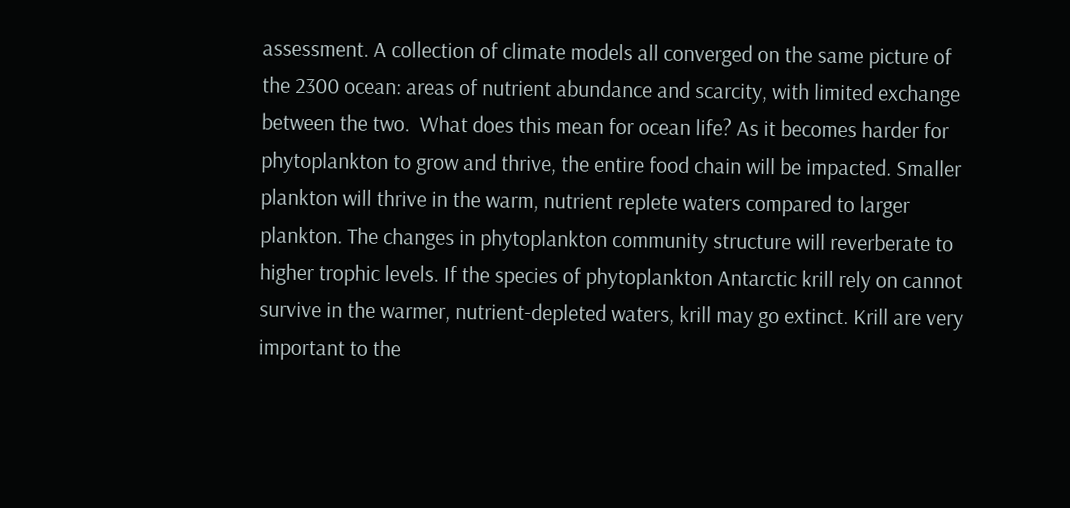assessment. A collection of climate models all converged on the same picture of the 2300 ocean: areas of nutrient abundance and scarcity, with limited exchange between the two.  What does this mean for ocean life? As it becomes harder for phytoplankton to grow and thrive, the entire food chain will be impacted. Smaller plankton will thrive in the warm, nutrient replete waters compared to larger plankton. The changes in phytoplankton community structure will reverberate to higher trophic levels. If the species of phytoplankton Antarctic krill rely on cannot survive in the warmer, nutrient-depleted waters, krill may go extinct. Krill are very important to the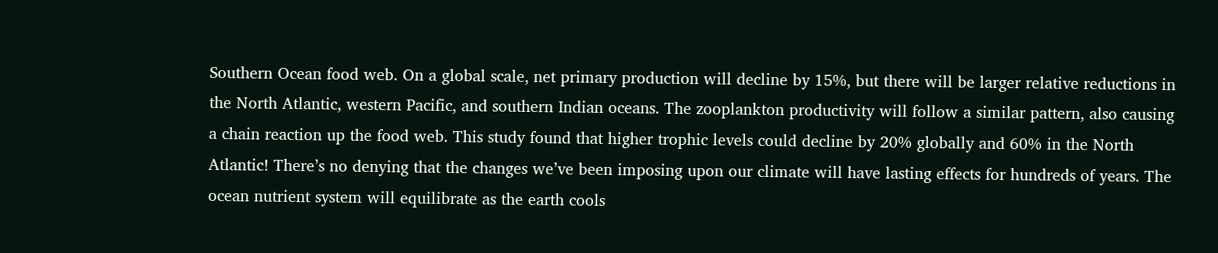Southern Ocean food web. On a global scale, net primary production will decline by 15%, but there will be larger relative reductions in the North Atlantic, western Pacific, and southern Indian oceans. The zooplankton productivity will follow a similar pattern, also causing a chain reaction up the food web. This study found that higher trophic levels could decline by 20% globally and 60% in the North Atlantic! There’s no denying that the changes we’ve been imposing upon our climate will have lasting effects for hundreds of years. The ocean nutrient system will equilibrate as the earth cools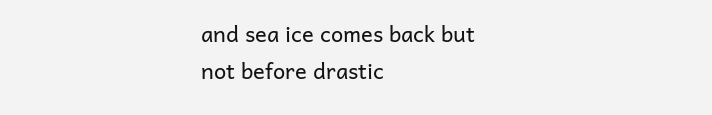and sea ice comes back but not before drastic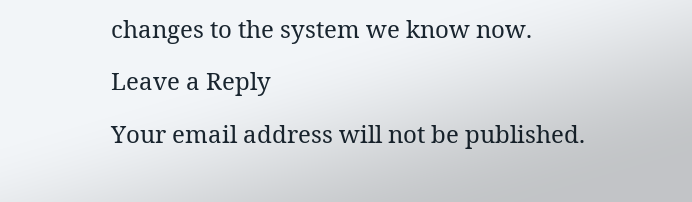changes to the system we know now.

Leave a Reply

Your email address will not be published.